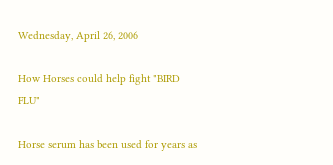Wednesday, April 26, 2006

How Horses could help fight "BIRD FLU"

Horse serum has been used for years as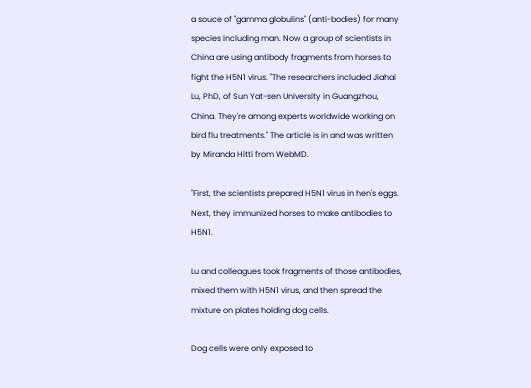a souce of "gamma globulins" (anti-bodies) for many species including man. Now a group of scientists in China are using antibody fragments from horses to fight the H5N1 virus. "The researchers included Jiahai Lu, PhD, of Sun Yat-sen University in Guangzhou, China. They're among experts worldwide working on bird flu treatments." The article is in and was written by Miranda Hitti from WebMD.

"First, the scientists prepared H5N1 virus in hen's eggs. Next, they immunized horses to make antibodies to H5N1.

Lu and colleagues took fragments of those antibodies, mixed them with H5N1 virus, and then spread the mixture on plates holding dog cells.

Dog cells were only exposed to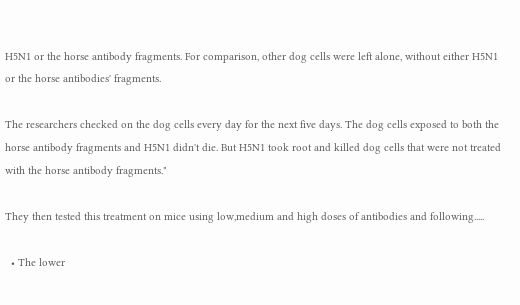H5N1 or the horse antibody fragments. For comparison, other dog cells were left alone, without either H5N1 or the horse antibodies' fragments.

The researchers checked on the dog cells every day for the next five days. The dog cells exposed to both the horse antibody fragments and H5N1 didn't die. But H5N1 took root and killed dog cells that were not treated with the horse antibody fragments."

They then tested this treatment on mice using low,medium and high doses of antibodies and following.....

  • The lower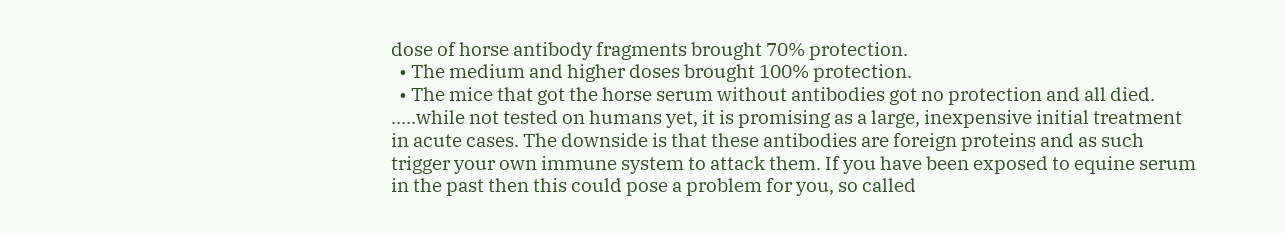dose of horse antibody fragments brought 70% protection.
  • The medium and higher doses brought 100% protection.
  • The mice that got the horse serum without antibodies got no protection and all died.
.....while not tested on humans yet, it is promising as a large, inexpensive initial treatment in acute cases. The downside is that these antibodies are foreign proteins and as such trigger your own immune system to attack them. If you have been exposed to equine serum in the past then this could pose a problem for you, so called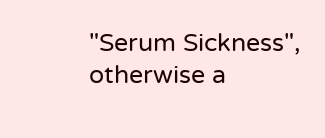"Serum Sickness", otherwise a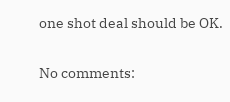one shot deal should be OK.

No comments: